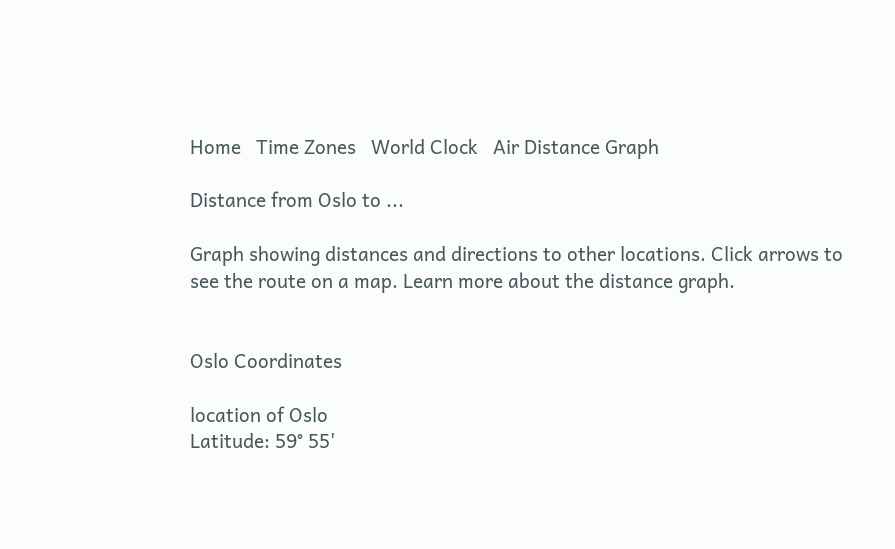Home   Time Zones   World Clock   Air Distance Graph

Distance from Oslo to ...

Graph showing distances and directions to other locations. Click arrows to see the route on a map. Learn more about the distance graph.


Oslo Coordinates

location of Oslo
Latitude: 59° 55'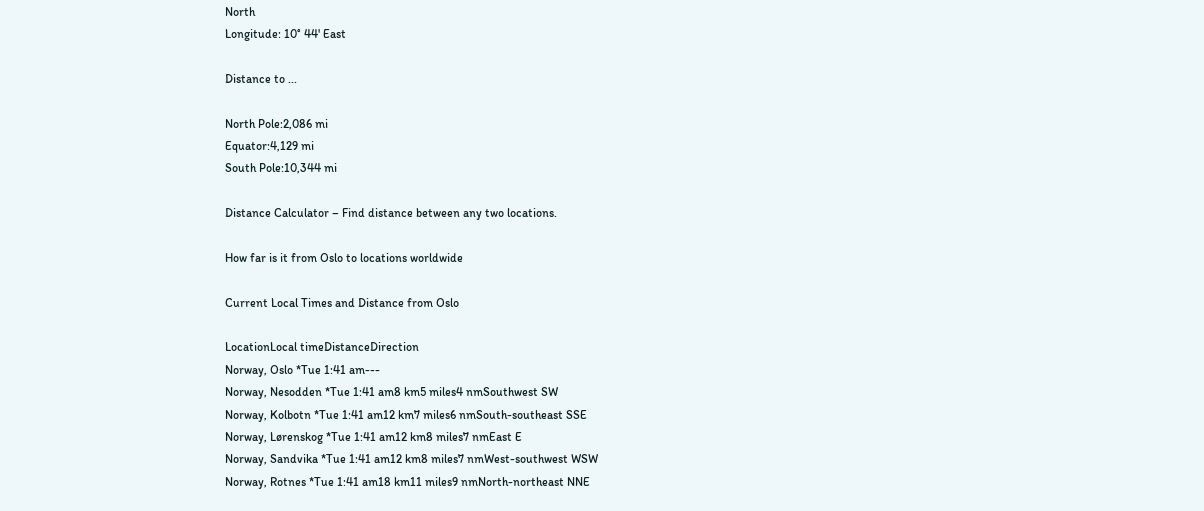North
Longitude: 10° 44' East

Distance to ...

North Pole:2,086 mi
Equator:4,129 mi
South Pole:10,344 mi

Distance Calculator – Find distance between any two locations.

How far is it from Oslo to locations worldwide

Current Local Times and Distance from Oslo

LocationLocal timeDistanceDirection
Norway, Oslo *Tue 1:41 am---
Norway, Nesodden *Tue 1:41 am8 km5 miles4 nmSouthwest SW
Norway, Kolbotn *Tue 1:41 am12 km7 miles6 nmSouth-southeast SSE
Norway, Lørenskog *Tue 1:41 am12 km8 miles7 nmEast E
Norway, Sandvika *Tue 1:41 am12 km8 miles7 nmWest-southwest WSW
Norway, Rotnes *Tue 1:41 am18 km11 miles9 nmNorth-northeast NNE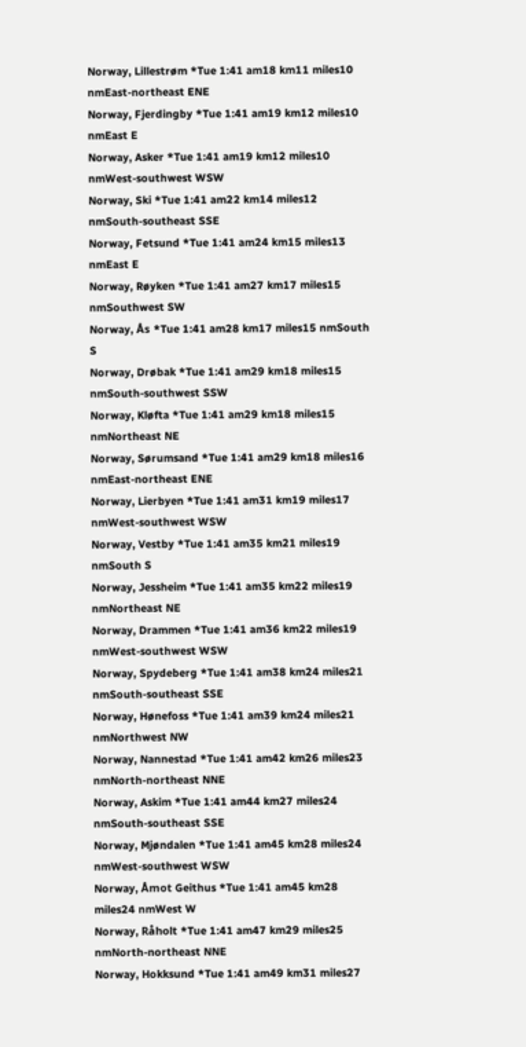Norway, Lillestrøm *Tue 1:41 am18 km11 miles10 nmEast-northeast ENE
Norway, Fjerdingby *Tue 1:41 am19 km12 miles10 nmEast E
Norway, Asker *Tue 1:41 am19 km12 miles10 nmWest-southwest WSW
Norway, Ski *Tue 1:41 am22 km14 miles12 nmSouth-southeast SSE
Norway, Fetsund *Tue 1:41 am24 km15 miles13 nmEast E
Norway, Røyken *Tue 1:41 am27 km17 miles15 nmSouthwest SW
Norway, Ås *Tue 1:41 am28 km17 miles15 nmSouth S
Norway, Drøbak *Tue 1:41 am29 km18 miles15 nmSouth-southwest SSW
Norway, Kløfta *Tue 1:41 am29 km18 miles15 nmNortheast NE
Norway, Sørumsand *Tue 1:41 am29 km18 miles16 nmEast-northeast ENE
Norway, Lierbyen *Tue 1:41 am31 km19 miles17 nmWest-southwest WSW
Norway, Vestby *Tue 1:41 am35 km21 miles19 nmSouth S
Norway, Jessheim *Tue 1:41 am35 km22 miles19 nmNortheast NE
Norway, Drammen *Tue 1:41 am36 km22 miles19 nmWest-southwest WSW
Norway, Spydeberg *Tue 1:41 am38 km24 miles21 nmSouth-southeast SSE
Norway, Hønefoss *Tue 1:41 am39 km24 miles21 nmNorthwest NW
Norway, Nannestad *Tue 1:41 am42 km26 miles23 nmNorth-northeast NNE
Norway, Askim *Tue 1:41 am44 km27 miles24 nmSouth-southeast SSE
Norway, Mjøndalen *Tue 1:41 am45 km28 miles24 nmWest-southwest WSW
Norway, Åmot Geithus *Tue 1:41 am45 km28 miles24 nmWest W
Norway, Råholt *Tue 1:41 am47 km29 miles25 nmNorth-northeast NNE
Norway, Hokksund *Tue 1:41 am49 km31 miles27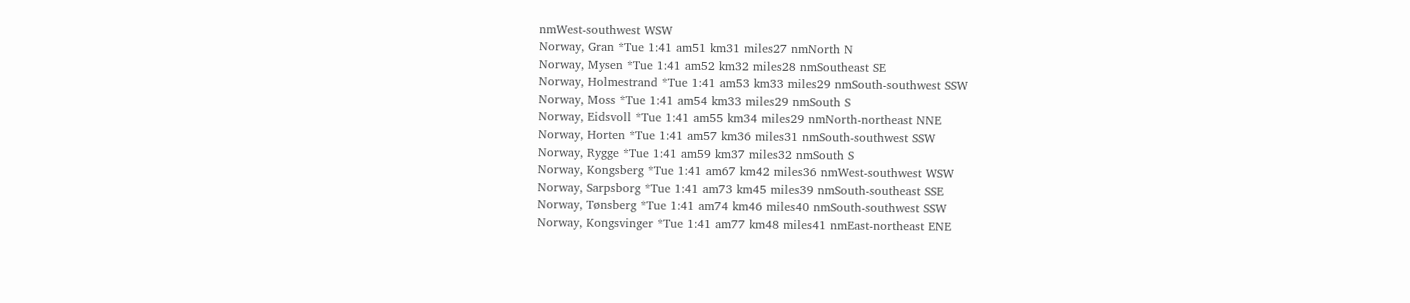nmWest-southwest WSW
Norway, Gran *Tue 1:41 am51 km31 miles27 nmNorth N
Norway, Mysen *Tue 1:41 am52 km32 miles28 nmSoutheast SE
Norway, Holmestrand *Tue 1:41 am53 km33 miles29 nmSouth-southwest SSW
Norway, Moss *Tue 1:41 am54 km33 miles29 nmSouth S
Norway, Eidsvoll *Tue 1:41 am55 km34 miles29 nmNorth-northeast NNE
Norway, Horten *Tue 1:41 am57 km36 miles31 nmSouth-southwest SSW
Norway, Rygge *Tue 1:41 am59 km37 miles32 nmSouth S
Norway, Kongsberg *Tue 1:41 am67 km42 miles36 nmWest-southwest WSW
Norway, Sarpsborg *Tue 1:41 am73 km45 miles39 nmSouth-southeast SSE
Norway, Tønsberg *Tue 1:41 am74 km46 miles40 nmSouth-southwest SSW
Norway, Kongsvinger *Tue 1:41 am77 km48 miles41 nmEast-northeast ENE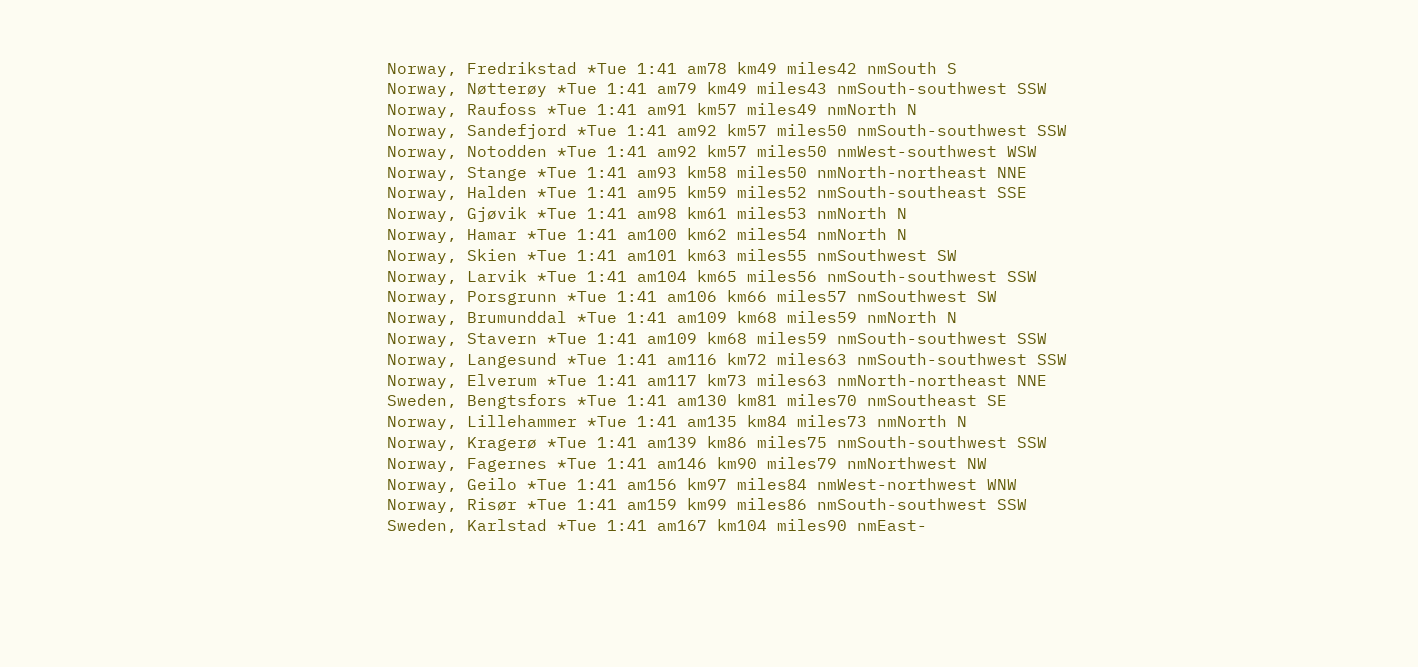Norway, Fredrikstad *Tue 1:41 am78 km49 miles42 nmSouth S
Norway, Nøtterøy *Tue 1:41 am79 km49 miles43 nmSouth-southwest SSW
Norway, Raufoss *Tue 1:41 am91 km57 miles49 nmNorth N
Norway, Sandefjord *Tue 1:41 am92 km57 miles50 nmSouth-southwest SSW
Norway, Notodden *Tue 1:41 am92 km57 miles50 nmWest-southwest WSW
Norway, Stange *Tue 1:41 am93 km58 miles50 nmNorth-northeast NNE
Norway, Halden *Tue 1:41 am95 km59 miles52 nmSouth-southeast SSE
Norway, Gjøvik *Tue 1:41 am98 km61 miles53 nmNorth N
Norway, Hamar *Tue 1:41 am100 km62 miles54 nmNorth N
Norway, Skien *Tue 1:41 am101 km63 miles55 nmSouthwest SW
Norway, Larvik *Tue 1:41 am104 km65 miles56 nmSouth-southwest SSW
Norway, Porsgrunn *Tue 1:41 am106 km66 miles57 nmSouthwest SW
Norway, Brumunddal *Tue 1:41 am109 km68 miles59 nmNorth N
Norway, Stavern *Tue 1:41 am109 km68 miles59 nmSouth-southwest SSW
Norway, Langesund *Tue 1:41 am116 km72 miles63 nmSouth-southwest SSW
Norway, Elverum *Tue 1:41 am117 km73 miles63 nmNorth-northeast NNE
Sweden, Bengtsfors *Tue 1:41 am130 km81 miles70 nmSoutheast SE
Norway, Lillehammer *Tue 1:41 am135 km84 miles73 nmNorth N
Norway, Kragerø *Tue 1:41 am139 km86 miles75 nmSouth-southwest SSW
Norway, Fagernes *Tue 1:41 am146 km90 miles79 nmNorthwest NW
Norway, Geilo *Tue 1:41 am156 km97 miles84 nmWest-northwest WNW
Norway, Risør *Tue 1:41 am159 km99 miles86 nmSouth-southwest SSW
Sweden, Karlstad *Tue 1:41 am167 km104 miles90 nmEast-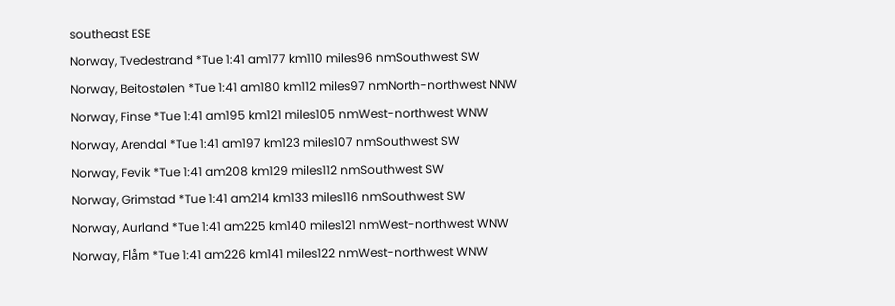southeast ESE
Norway, Tvedestrand *Tue 1:41 am177 km110 miles96 nmSouthwest SW
Norway, Beitostølen *Tue 1:41 am180 km112 miles97 nmNorth-northwest NNW
Norway, Finse *Tue 1:41 am195 km121 miles105 nmWest-northwest WNW
Norway, Arendal *Tue 1:41 am197 km123 miles107 nmSouthwest SW
Norway, Fevik *Tue 1:41 am208 km129 miles112 nmSouthwest SW
Norway, Grimstad *Tue 1:41 am214 km133 miles116 nmSouthwest SW
Norway, Aurland *Tue 1:41 am225 km140 miles121 nmWest-northwest WNW
Norway, Flåm *Tue 1:41 am226 km141 miles122 nmWest-northwest WNW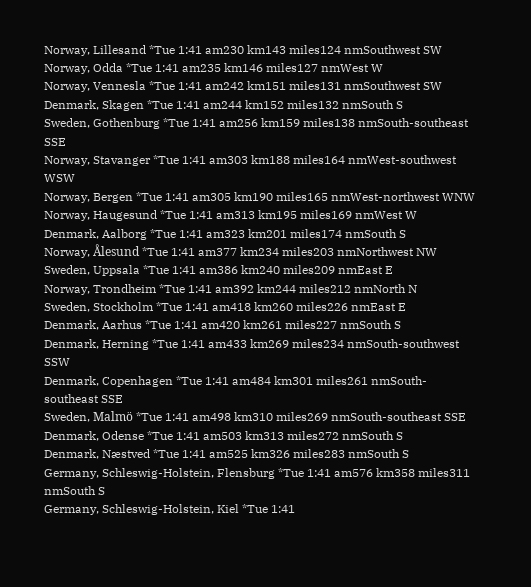Norway, Lillesand *Tue 1:41 am230 km143 miles124 nmSouthwest SW
Norway, Odda *Tue 1:41 am235 km146 miles127 nmWest W
Norway, Vennesla *Tue 1:41 am242 km151 miles131 nmSouthwest SW
Denmark, Skagen *Tue 1:41 am244 km152 miles132 nmSouth S
Sweden, Gothenburg *Tue 1:41 am256 km159 miles138 nmSouth-southeast SSE
Norway, Stavanger *Tue 1:41 am303 km188 miles164 nmWest-southwest WSW
Norway, Bergen *Tue 1:41 am305 km190 miles165 nmWest-northwest WNW
Norway, Haugesund *Tue 1:41 am313 km195 miles169 nmWest W
Denmark, Aalborg *Tue 1:41 am323 km201 miles174 nmSouth S
Norway, Ålesund *Tue 1:41 am377 km234 miles203 nmNorthwest NW
Sweden, Uppsala *Tue 1:41 am386 km240 miles209 nmEast E
Norway, Trondheim *Tue 1:41 am392 km244 miles212 nmNorth N
Sweden, Stockholm *Tue 1:41 am418 km260 miles226 nmEast E
Denmark, Aarhus *Tue 1:41 am420 km261 miles227 nmSouth S
Denmark, Herning *Tue 1:41 am433 km269 miles234 nmSouth-southwest SSW
Denmark, Copenhagen *Tue 1:41 am484 km301 miles261 nmSouth-southeast SSE
Sweden, Malmö *Tue 1:41 am498 km310 miles269 nmSouth-southeast SSE
Denmark, Odense *Tue 1:41 am503 km313 miles272 nmSouth S
Denmark, Næstved *Tue 1:41 am525 km326 miles283 nmSouth S
Germany, Schleswig-Holstein, Flensburg *Tue 1:41 am576 km358 miles311 nmSouth S
Germany, Schleswig-Holstein, Kiel *Tue 1:41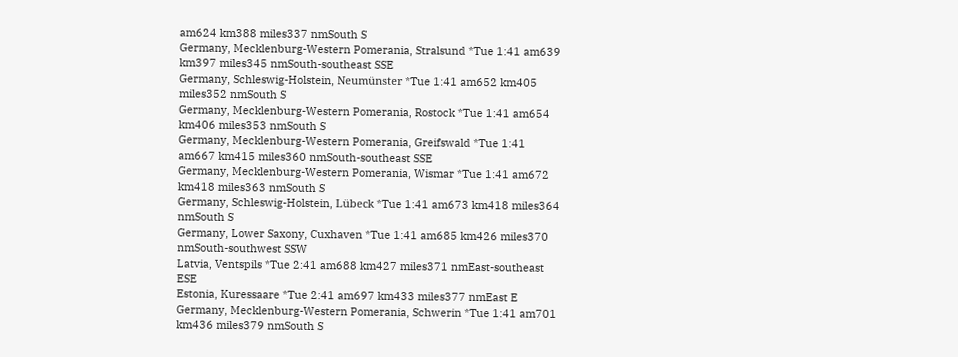am624 km388 miles337 nmSouth S
Germany, Mecklenburg-Western Pomerania, Stralsund *Tue 1:41 am639 km397 miles345 nmSouth-southeast SSE
Germany, Schleswig-Holstein, Neumünster *Tue 1:41 am652 km405 miles352 nmSouth S
Germany, Mecklenburg-Western Pomerania, Rostock *Tue 1:41 am654 km406 miles353 nmSouth S
Germany, Mecklenburg-Western Pomerania, Greifswald *Tue 1:41 am667 km415 miles360 nmSouth-southeast SSE
Germany, Mecklenburg-Western Pomerania, Wismar *Tue 1:41 am672 km418 miles363 nmSouth S
Germany, Schleswig-Holstein, Lübeck *Tue 1:41 am673 km418 miles364 nmSouth S
Germany, Lower Saxony, Cuxhaven *Tue 1:41 am685 km426 miles370 nmSouth-southwest SSW
Latvia, Ventspils *Tue 2:41 am688 km427 miles371 nmEast-southeast ESE
Estonia, Kuressaare *Tue 2:41 am697 km433 miles377 nmEast E
Germany, Mecklenburg-Western Pomerania, Schwerin *Tue 1:41 am701 km436 miles379 nmSouth S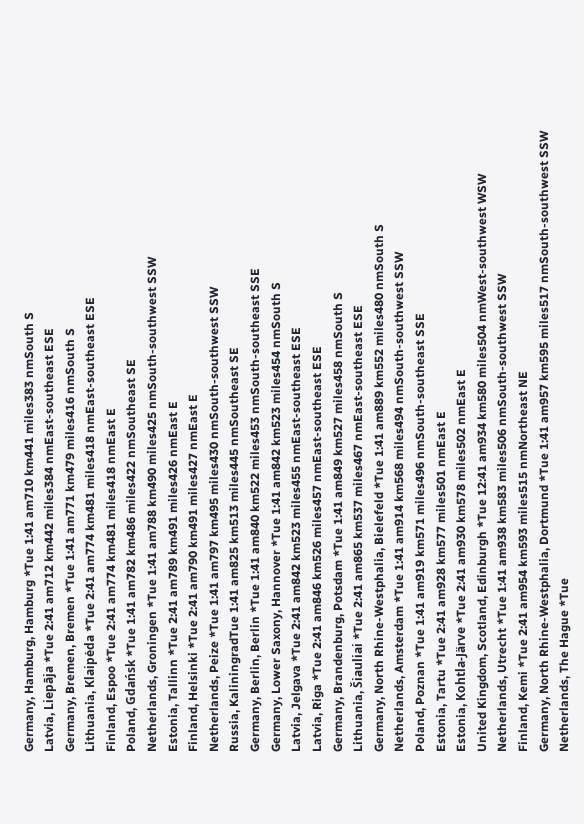Germany, Hamburg, Hamburg *Tue 1:41 am710 km441 miles383 nmSouth S
Latvia, Liepāja *Tue 2:41 am712 km442 miles384 nmEast-southeast ESE
Germany, Bremen, Bremen *Tue 1:41 am771 km479 miles416 nmSouth S
Lithuania, Klaipėda *Tue 2:41 am774 km481 miles418 nmEast-southeast ESE
Finland, Espoo *Tue 2:41 am774 km481 miles418 nmEast E
Poland, Gdańsk *Tue 1:41 am782 km486 miles422 nmSoutheast SE
Netherlands, Groningen *Tue 1:41 am788 km490 miles425 nmSouth-southwest SSW
Estonia, Tallinn *Tue 2:41 am789 km491 miles426 nmEast E
Finland, Helsinki *Tue 2:41 am790 km491 miles427 nmEast E
Netherlands, Peize *Tue 1:41 am797 km495 miles430 nmSouth-southwest SSW
Russia, KaliningradTue 1:41 am825 km513 miles445 nmSoutheast SE
Germany, Berlin, Berlin *Tue 1:41 am840 km522 miles453 nmSouth-southeast SSE
Germany, Lower Saxony, Hannover *Tue 1:41 am842 km523 miles454 nmSouth S
Latvia, Jelgava *Tue 2:41 am842 km523 miles455 nmEast-southeast ESE
Latvia, Riga *Tue 2:41 am846 km526 miles457 nmEast-southeast ESE
Germany, Brandenburg, Potsdam *Tue 1:41 am849 km527 miles458 nmSouth S
Lithuania, Šiauliai *Tue 2:41 am865 km537 miles467 nmEast-southeast ESE
Germany, North Rhine-Westphalia, Bielefeld *Tue 1:41 am889 km552 miles480 nmSouth S
Netherlands, Amsterdam *Tue 1:41 am914 km568 miles494 nmSouth-southwest SSW
Poland, Poznan *Tue 1:41 am919 km571 miles496 nmSouth-southeast SSE
Estonia, Tartu *Tue 2:41 am928 km577 miles501 nmEast E
Estonia, Kohtla-Järve *Tue 2:41 am930 km578 miles502 nmEast E
United Kingdom, Scotland, Edinburgh *Tue 12:41 am934 km580 miles504 nmWest-southwest WSW
Netherlands, Utrecht *Tue 1:41 am938 km583 miles506 nmSouth-southwest SSW
Finland, Kemi *Tue 2:41 am954 km593 miles515 nmNortheast NE
Germany, North Rhine-Westphalia, Dortmund *Tue 1:41 am957 km595 miles517 nmSouth-southwest SSW
Netherlands, The Hague *Tue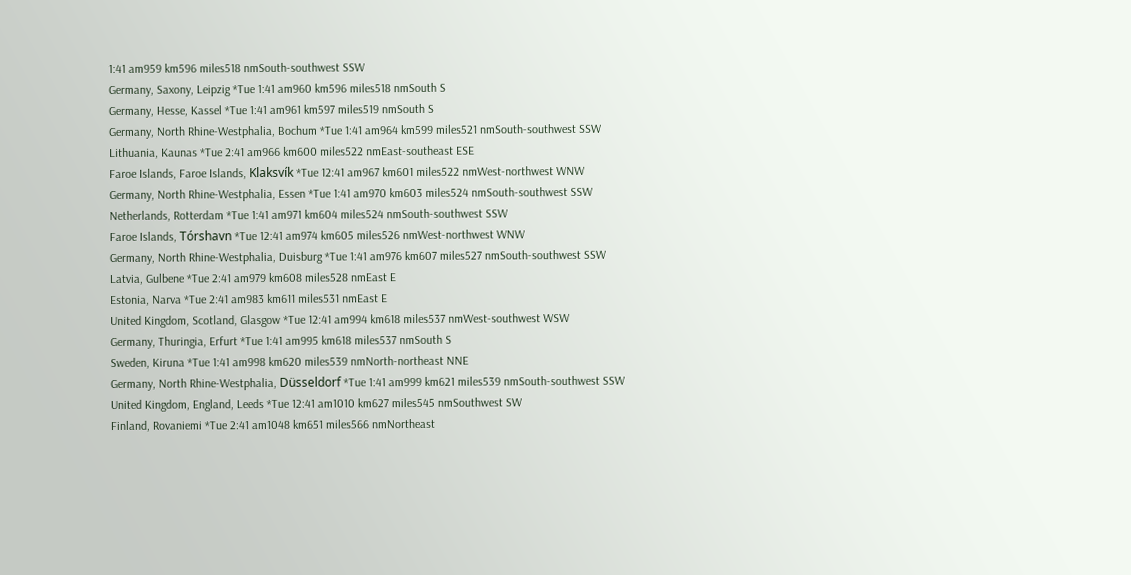1:41 am959 km596 miles518 nmSouth-southwest SSW
Germany, Saxony, Leipzig *Tue 1:41 am960 km596 miles518 nmSouth S
Germany, Hesse, Kassel *Tue 1:41 am961 km597 miles519 nmSouth S
Germany, North Rhine-Westphalia, Bochum *Tue 1:41 am964 km599 miles521 nmSouth-southwest SSW
Lithuania, Kaunas *Tue 2:41 am966 km600 miles522 nmEast-southeast ESE
Faroe Islands, Faroe Islands, Klaksvík *Tue 12:41 am967 km601 miles522 nmWest-northwest WNW
Germany, North Rhine-Westphalia, Essen *Tue 1:41 am970 km603 miles524 nmSouth-southwest SSW
Netherlands, Rotterdam *Tue 1:41 am971 km604 miles524 nmSouth-southwest SSW
Faroe Islands, Tórshavn *Tue 12:41 am974 km605 miles526 nmWest-northwest WNW
Germany, North Rhine-Westphalia, Duisburg *Tue 1:41 am976 km607 miles527 nmSouth-southwest SSW
Latvia, Gulbene *Tue 2:41 am979 km608 miles528 nmEast E
Estonia, Narva *Tue 2:41 am983 km611 miles531 nmEast E
United Kingdom, Scotland, Glasgow *Tue 12:41 am994 km618 miles537 nmWest-southwest WSW
Germany, Thuringia, Erfurt *Tue 1:41 am995 km618 miles537 nmSouth S
Sweden, Kiruna *Tue 1:41 am998 km620 miles539 nmNorth-northeast NNE
Germany, North Rhine-Westphalia, Düsseldorf *Tue 1:41 am999 km621 miles539 nmSouth-southwest SSW
United Kingdom, England, Leeds *Tue 12:41 am1010 km627 miles545 nmSouthwest SW
Finland, Rovaniemi *Tue 2:41 am1048 km651 miles566 nmNortheast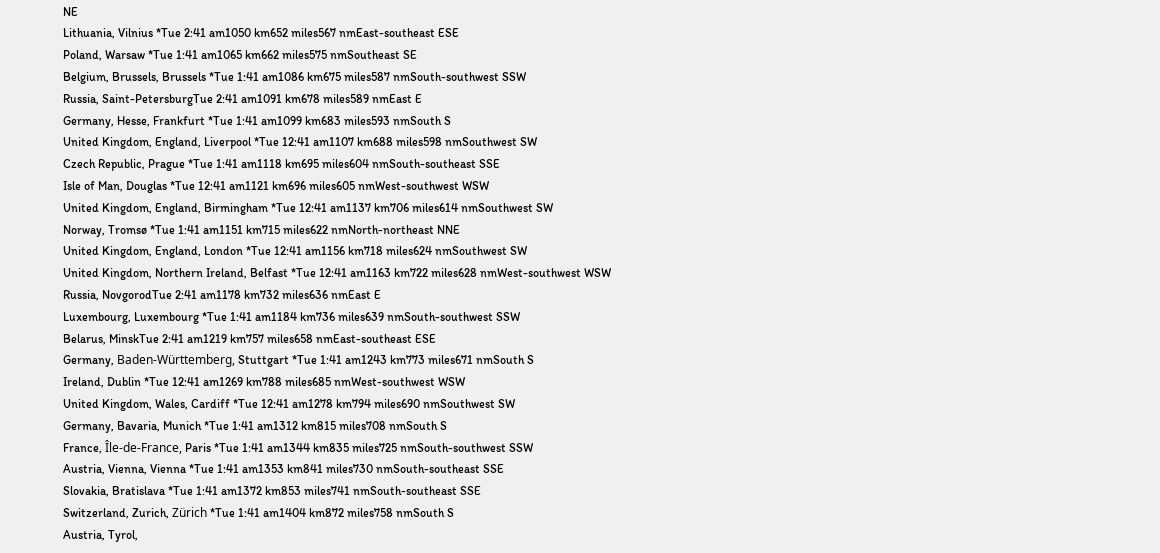NE
Lithuania, Vilnius *Tue 2:41 am1050 km652 miles567 nmEast-southeast ESE
Poland, Warsaw *Tue 1:41 am1065 km662 miles575 nmSoutheast SE
Belgium, Brussels, Brussels *Tue 1:41 am1086 km675 miles587 nmSouth-southwest SSW
Russia, Saint-PetersburgTue 2:41 am1091 km678 miles589 nmEast E
Germany, Hesse, Frankfurt *Tue 1:41 am1099 km683 miles593 nmSouth S
United Kingdom, England, Liverpool *Tue 12:41 am1107 km688 miles598 nmSouthwest SW
Czech Republic, Prague *Tue 1:41 am1118 km695 miles604 nmSouth-southeast SSE
Isle of Man, Douglas *Tue 12:41 am1121 km696 miles605 nmWest-southwest WSW
United Kingdom, England, Birmingham *Tue 12:41 am1137 km706 miles614 nmSouthwest SW
Norway, Tromsø *Tue 1:41 am1151 km715 miles622 nmNorth-northeast NNE
United Kingdom, England, London *Tue 12:41 am1156 km718 miles624 nmSouthwest SW
United Kingdom, Northern Ireland, Belfast *Tue 12:41 am1163 km722 miles628 nmWest-southwest WSW
Russia, NovgorodTue 2:41 am1178 km732 miles636 nmEast E
Luxembourg, Luxembourg *Tue 1:41 am1184 km736 miles639 nmSouth-southwest SSW
Belarus, MinskTue 2:41 am1219 km757 miles658 nmEast-southeast ESE
Germany, Baden-Württemberg, Stuttgart *Tue 1:41 am1243 km773 miles671 nmSouth S
Ireland, Dublin *Tue 12:41 am1269 km788 miles685 nmWest-southwest WSW
United Kingdom, Wales, Cardiff *Tue 12:41 am1278 km794 miles690 nmSouthwest SW
Germany, Bavaria, Munich *Tue 1:41 am1312 km815 miles708 nmSouth S
France, Île-de-France, Paris *Tue 1:41 am1344 km835 miles725 nmSouth-southwest SSW
Austria, Vienna, Vienna *Tue 1:41 am1353 km841 miles730 nmSouth-southeast SSE
Slovakia, Bratislava *Tue 1:41 am1372 km853 miles741 nmSouth-southeast SSE
Switzerland, Zurich, Zürich *Tue 1:41 am1404 km872 miles758 nmSouth S
Austria, Tyrol,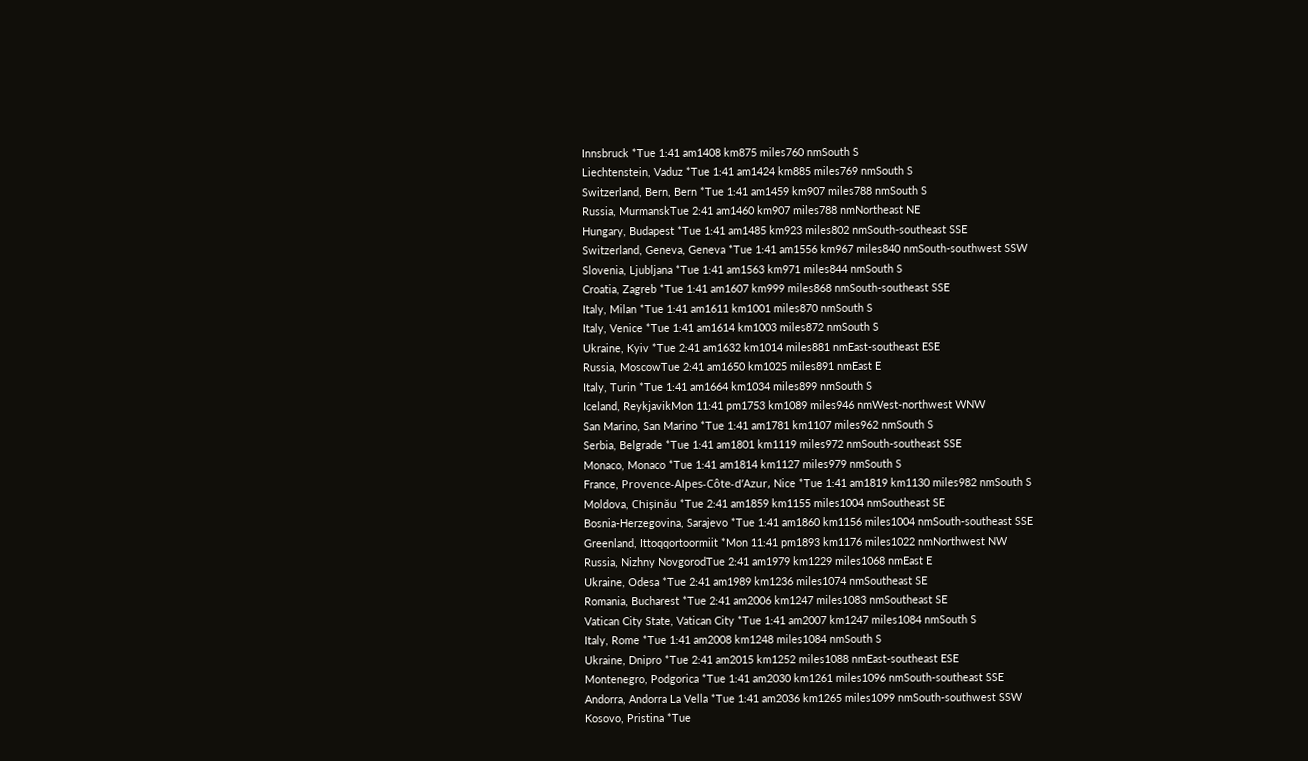Innsbruck *Tue 1:41 am1408 km875 miles760 nmSouth S
Liechtenstein, Vaduz *Tue 1:41 am1424 km885 miles769 nmSouth S
Switzerland, Bern, Bern *Tue 1:41 am1459 km907 miles788 nmSouth S
Russia, MurmanskTue 2:41 am1460 km907 miles788 nmNortheast NE
Hungary, Budapest *Tue 1:41 am1485 km923 miles802 nmSouth-southeast SSE
Switzerland, Geneva, Geneva *Tue 1:41 am1556 km967 miles840 nmSouth-southwest SSW
Slovenia, Ljubljana *Tue 1:41 am1563 km971 miles844 nmSouth S
Croatia, Zagreb *Tue 1:41 am1607 km999 miles868 nmSouth-southeast SSE
Italy, Milan *Tue 1:41 am1611 km1001 miles870 nmSouth S
Italy, Venice *Tue 1:41 am1614 km1003 miles872 nmSouth S
Ukraine, Kyiv *Tue 2:41 am1632 km1014 miles881 nmEast-southeast ESE
Russia, MoscowTue 2:41 am1650 km1025 miles891 nmEast E
Italy, Turin *Tue 1:41 am1664 km1034 miles899 nmSouth S
Iceland, ReykjavikMon 11:41 pm1753 km1089 miles946 nmWest-northwest WNW
San Marino, San Marino *Tue 1:41 am1781 km1107 miles962 nmSouth S
Serbia, Belgrade *Tue 1:41 am1801 km1119 miles972 nmSouth-southeast SSE
Monaco, Monaco *Tue 1:41 am1814 km1127 miles979 nmSouth S
France, Provence-Alpes-Côte-d’Azur, Nice *Tue 1:41 am1819 km1130 miles982 nmSouth S
Moldova, Chișinău *Tue 2:41 am1859 km1155 miles1004 nmSoutheast SE
Bosnia-Herzegovina, Sarajevo *Tue 1:41 am1860 km1156 miles1004 nmSouth-southeast SSE
Greenland, Ittoqqortoormiit *Mon 11:41 pm1893 km1176 miles1022 nmNorthwest NW
Russia, Nizhny NovgorodTue 2:41 am1979 km1229 miles1068 nmEast E
Ukraine, Odesa *Tue 2:41 am1989 km1236 miles1074 nmSoutheast SE
Romania, Bucharest *Tue 2:41 am2006 km1247 miles1083 nmSoutheast SE
Vatican City State, Vatican City *Tue 1:41 am2007 km1247 miles1084 nmSouth S
Italy, Rome *Tue 1:41 am2008 km1248 miles1084 nmSouth S
Ukraine, Dnipro *Tue 2:41 am2015 km1252 miles1088 nmEast-southeast ESE
Montenegro, Podgorica *Tue 1:41 am2030 km1261 miles1096 nmSouth-southeast SSE
Andorra, Andorra La Vella *Tue 1:41 am2036 km1265 miles1099 nmSouth-southwest SSW
Kosovo, Pristina *Tue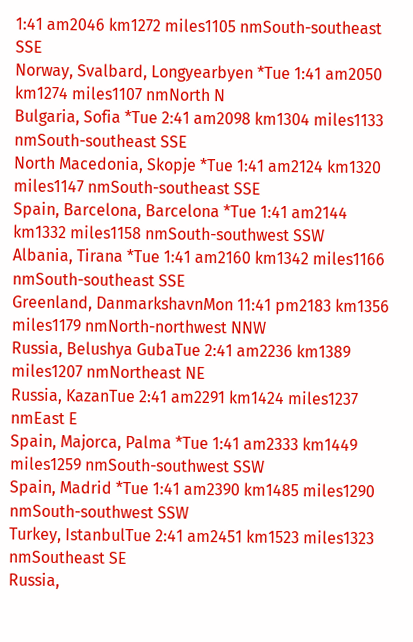1:41 am2046 km1272 miles1105 nmSouth-southeast SSE
Norway, Svalbard, Longyearbyen *Tue 1:41 am2050 km1274 miles1107 nmNorth N
Bulgaria, Sofia *Tue 2:41 am2098 km1304 miles1133 nmSouth-southeast SSE
North Macedonia, Skopje *Tue 1:41 am2124 km1320 miles1147 nmSouth-southeast SSE
Spain, Barcelona, Barcelona *Tue 1:41 am2144 km1332 miles1158 nmSouth-southwest SSW
Albania, Tirana *Tue 1:41 am2160 km1342 miles1166 nmSouth-southeast SSE
Greenland, DanmarkshavnMon 11:41 pm2183 km1356 miles1179 nmNorth-northwest NNW
Russia, Belushya GubaTue 2:41 am2236 km1389 miles1207 nmNortheast NE
Russia, KazanTue 2:41 am2291 km1424 miles1237 nmEast E
Spain, Majorca, Palma *Tue 1:41 am2333 km1449 miles1259 nmSouth-southwest SSW
Spain, Madrid *Tue 1:41 am2390 km1485 miles1290 nmSouth-southwest SSW
Turkey, IstanbulTue 2:41 am2451 km1523 miles1323 nmSoutheast SE
Russia,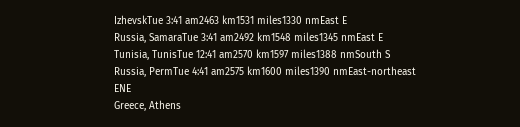IzhevskTue 3:41 am2463 km1531 miles1330 nmEast E
Russia, SamaraTue 3:41 am2492 km1548 miles1345 nmEast E
Tunisia, TunisTue 12:41 am2570 km1597 miles1388 nmSouth S
Russia, PermTue 4:41 am2575 km1600 miles1390 nmEast-northeast ENE
Greece, Athens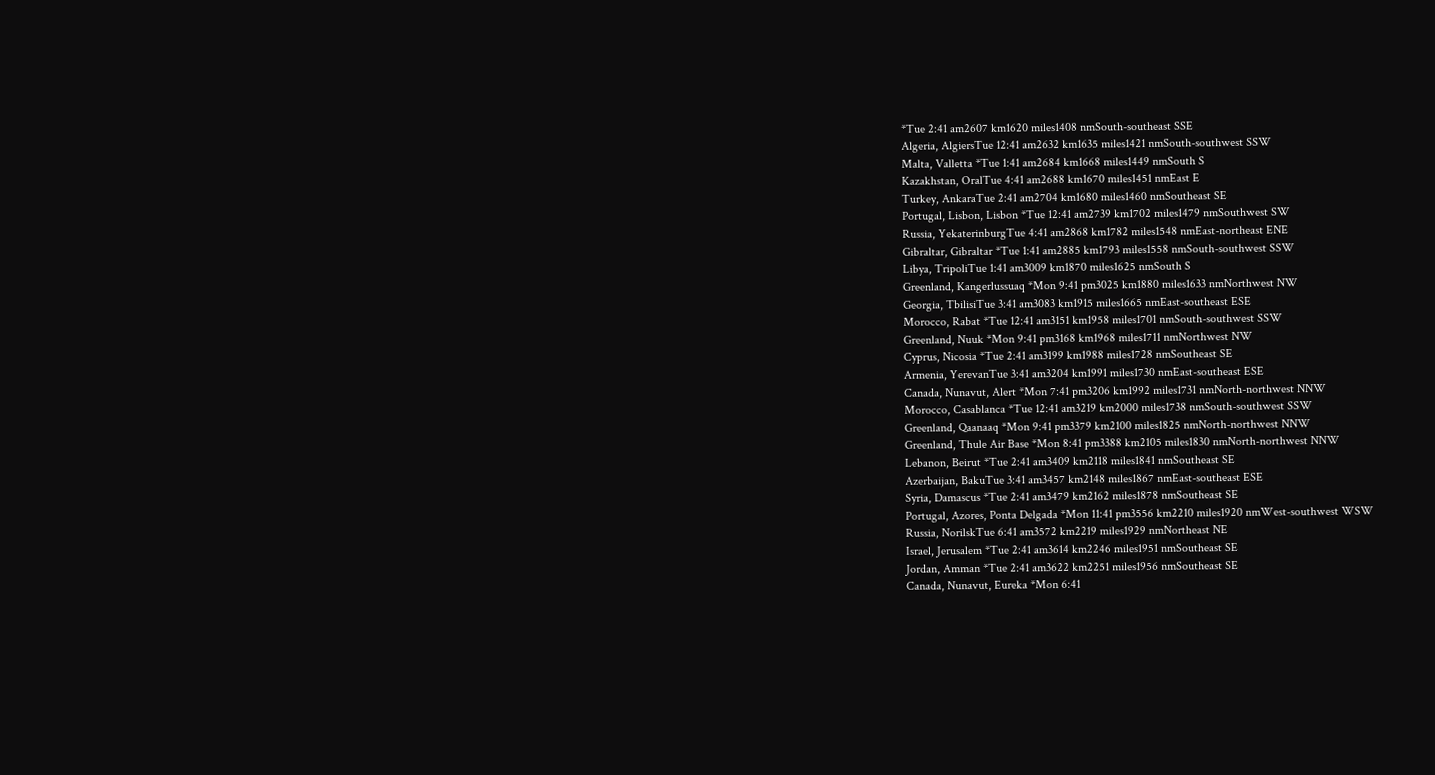*Tue 2:41 am2607 km1620 miles1408 nmSouth-southeast SSE
Algeria, AlgiersTue 12:41 am2632 km1635 miles1421 nmSouth-southwest SSW
Malta, Valletta *Tue 1:41 am2684 km1668 miles1449 nmSouth S
Kazakhstan, OralTue 4:41 am2688 km1670 miles1451 nmEast E
Turkey, AnkaraTue 2:41 am2704 km1680 miles1460 nmSoutheast SE
Portugal, Lisbon, Lisbon *Tue 12:41 am2739 km1702 miles1479 nmSouthwest SW
Russia, YekaterinburgTue 4:41 am2868 km1782 miles1548 nmEast-northeast ENE
Gibraltar, Gibraltar *Tue 1:41 am2885 km1793 miles1558 nmSouth-southwest SSW
Libya, TripoliTue 1:41 am3009 km1870 miles1625 nmSouth S
Greenland, Kangerlussuaq *Mon 9:41 pm3025 km1880 miles1633 nmNorthwest NW
Georgia, TbilisiTue 3:41 am3083 km1915 miles1665 nmEast-southeast ESE
Morocco, Rabat *Tue 12:41 am3151 km1958 miles1701 nmSouth-southwest SSW
Greenland, Nuuk *Mon 9:41 pm3168 km1968 miles1711 nmNorthwest NW
Cyprus, Nicosia *Tue 2:41 am3199 km1988 miles1728 nmSoutheast SE
Armenia, YerevanTue 3:41 am3204 km1991 miles1730 nmEast-southeast ESE
Canada, Nunavut, Alert *Mon 7:41 pm3206 km1992 miles1731 nmNorth-northwest NNW
Morocco, Casablanca *Tue 12:41 am3219 km2000 miles1738 nmSouth-southwest SSW
Greenland, Qaanaaq *Mon 9:41 pm3379 km2100 miles1825 nmNorth-northwest NNW
Greenland, Thule Air Base *Mon 8:41 pm3388 km2105 miles1830 nmNorth-northwest NNW
Lebanon, Beirut *Tue 2:41 am3409 km2118 miles1841 nmSoutheast SE
Azerbaijan, BakuTue 3:41 am3457 km2148 miles1867 nmEast-southeast ESE
Syria, Damascus *Tue 2:41 am3479 km2162 miles1878 nmSoutheast SE
Portugal, Azores, Ponta Delgada *Mon 11:41 pm3556 km2210 miles1920 nmWest-southwest WSW
Russia, NorilskTue 6:41 am3572 km2219 miles1929 nmNortheast NE
Israel, Jerusalem *Tue 2:41 am3614 km2246 miles1951 nmSoutheast SE
Jordan, Amman *Tue 2:41 am3622 km2251 miles1956 nmSoutheast SE
Canada, Nunavut, Eureka *Mon 6:41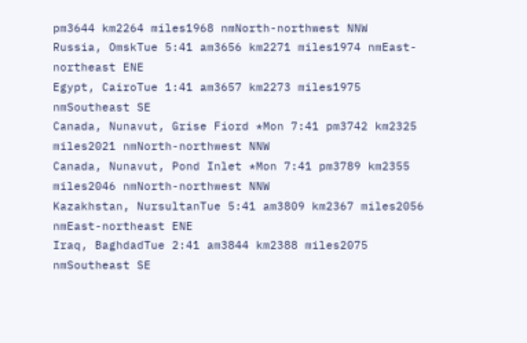pm3644 km2264 miles1968 nmNorth-northwest NNW
Russia, OmskTue 5:41 am3656 km2271 miles1974 nmEast-northeast ENE
Egypt, CairoTue 1:41 am3657 km2273 miles1975 nmSoutheast SE
Canada, Nunavut, Grise Fiord *Mon 7:41 pm3742 km2325 miles2021 nmNorth-northwest NNW
Canada, Nunavut, Pond Inlet *Mon 7:41 pm3789 km2355 miles2046 nmNorth-northwest NNW
Kazakhstan, NursultanTue 5:41 am3809 km2367 miles2056 nmEast-northeast ENE
Iraq, BaghdadTue 2:41 am3844 km2388 miles2075 nmSoutheast SE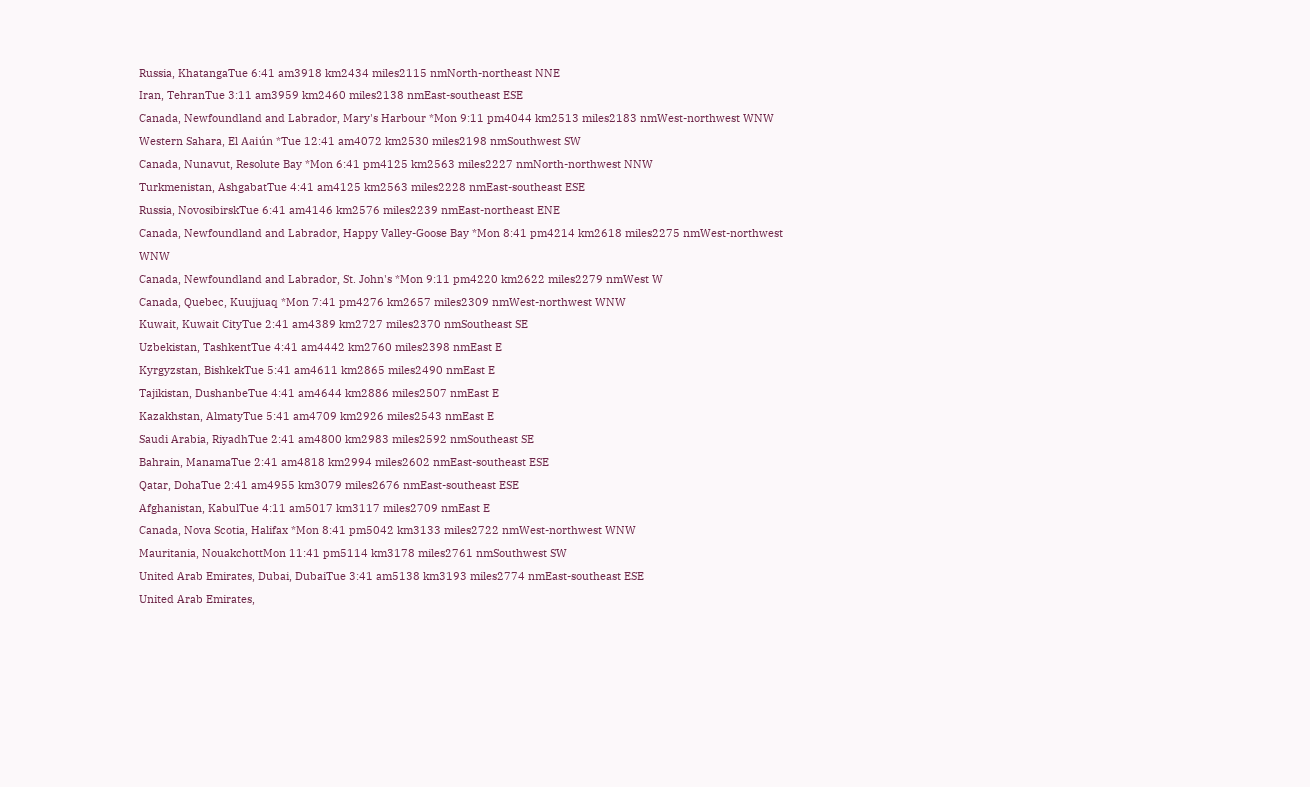Russia, KhatangaTue 6:41 am3918 km2434 miles2115 nmNorth-northeast NNE
Iran, TehranTue 3:11 am3959 km2460 miles2138 nmEast-southeast ESE
Canada, Newfoundland and Labrador, Mary's Harbour *Mon 9:11 pm4044 km2513 miles2183 nmWest-northwest WNW
Western Sahara, El Aaiún *Tue 12:41 am4072 km2530 miles2198 nmSouthwest SW
Canada, Nunavut, Resolute Bay *Mon 6:41 pm4125 km2563 miles2227 nmNorth-northwest NNW
Turkmenistan, AshgabatTue 4:41 am4125 km2563 miles2228 nmEast-southeast ESE
Russia, NovosibirskTue 6:41 am4146 km2576 miles2239 nmEast-northeast ENE
Canada, Newfoundland and Labrador, Happy Valley-Goose Bay *Mon 8:41 pm4214 km2618 miles2275 nmWest-northwest WNW
Canada, Newfoundland and Labrador, St. John's *Mon 9:11 pm4220 km2622 miles2279 nmWest W
Canada, Quebec, Kuujjuaq *Mon 7:41 pm4276 km2657 miles2309 nmWest-northwest WNW
Kuwait, Kuwait CityTue 2:41 am4389 km2727 miles2370 nmSoutheast SE
Uzbekistan, TashkentTue 4:41 am4442 km2760 miles2398 nmEast E
Kyrgyzstan, BishkekTue 5:41 am4611 km2865 miles2490 nmEast E
Tajikistan, DushanbeTue 4:41 am4644 km2886 miles2507 nmEast E
Kazakhstan, AlmatyTue 5:41 am4709 km2926 miles2543 nmEast E
Saudi Arabia, RiyadhTue 2:41 am4800 km2983 miles2592 nmSoutheast SE
Bahrain, ManamaTue 2:41 am4818 km2994 miles2602 nmEast-southeast ESE
Qatar, DohaTue 2:41 am4955 km3079 miles2676 nmEast-southeast ESE
Afghanistan, KabulTue 4:11 am5017 km3117 miles2709 nmEast E
Canada, Nova Scotia, Halifax *Mon 8:41 pm5042 km3133 miles2722 nmWest-northwest WNW
Mauritania, NouakchottMon 11:41 pm5114 km3178 miles2761 nmSouthwest SW
United Arab Emirates, Dubai, DubaiTue 3:41 am5138 km3193 miles2774 nmEast-southeast ESE
United Arab Emirates,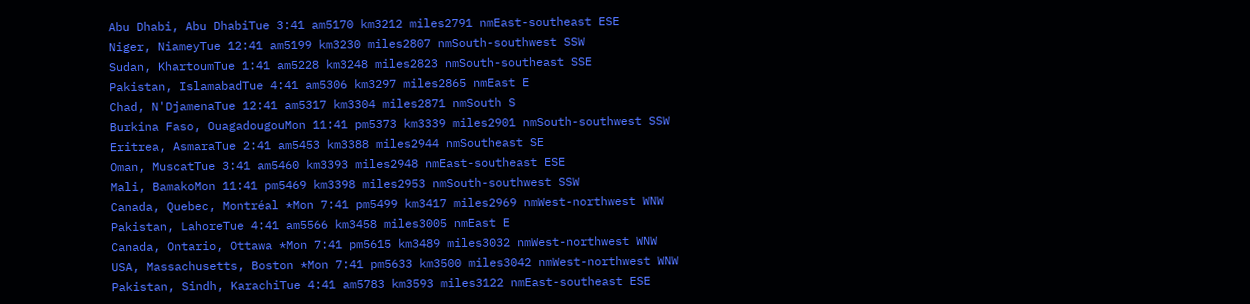Abu Dhabi, Abu DhabiTue 3:41 am5170 km3212 miles2791 nmEast-southeast ESE
Niger, NiameyTue 12:41 am5199 km3230 miles2807 nmSouth-southwest SSW
Sudan, KhartoumTue 1:41 am5228 km3248 miles2823 nmSouth-southeast SSE
Pakistan, IslamabadTue 4:41 am5306 km3297 miles2865 nmEast E
Chad, N'DjamenaTue 12:41 am5317 km3304 miles2871 nmSouth S
Burkina Faso, OuagadougouMon 11:41 pm5373 km3339 miles2901 nmSouth-southwest SSW
Eritrea, AsmaraTue 2:41 am5453 km3388 miles2944 nmSoutheast SE
Oman, MuscatTue 3:41 am5460 km3393 miles2948 nmEast-southeast ESE
Mali, BamakoMon 11:41 pm5469 km3398 miles2953 nmSouth-southwest SSW
Canada, Quebec, Montréal *Mon 7:41 pm5499 km3417 miles2969 nmWest-northwest WNW
Pakistan, LahoreTue 4:41 am5566 km3458 miles3005 nmEast E
Canada, Ontario, Ottawa *Mon 7:41 pm5615 km3489 miles3032 nmWest-northwest WNW
USA, Massachusetts, Boston *Mon 7:41 pm5633 km3500 miles3042 nmWest-northwest WNW
Pakistan, Sindh, KarachiTue 4:41 am5783 km3593 miles3122 nmEast-southeast ESE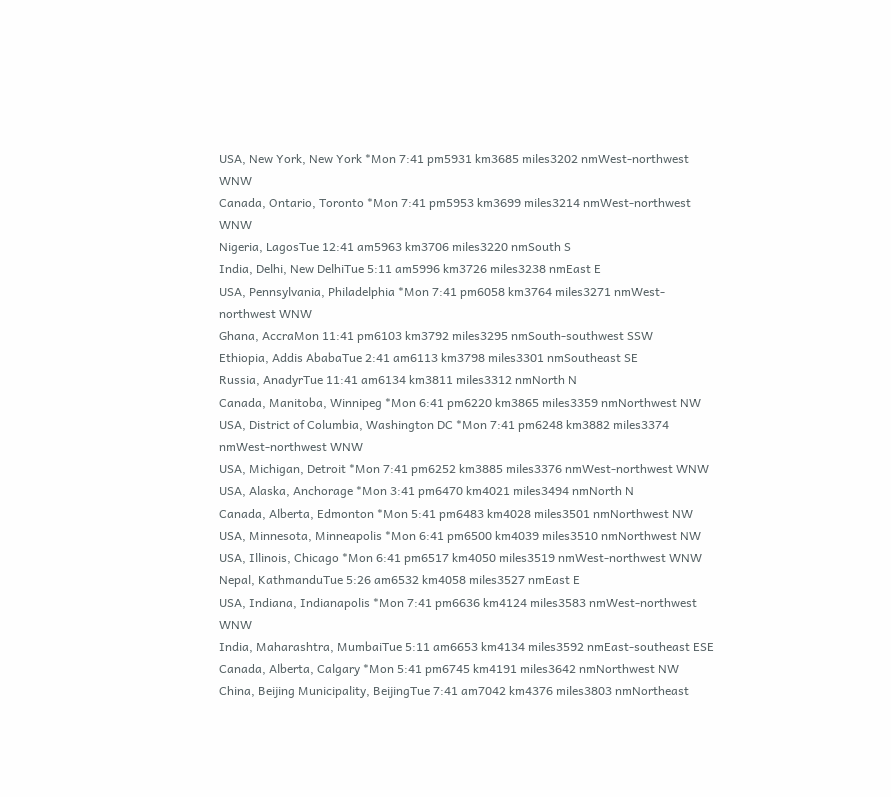USA, New York, New York *Mon 7:41 pm5931 km3685 miles3202 nmWest-northwest WNW
Canada, Ontario, Toronto *Mon 7:41 pm5953 km3699 miles3214 nmWest-northwest WNW
Nigeria, LagosTue 12:41 am5963 km3706 miles3220 nmSouth S
India, Delhi, New DelhiTue 5:11 am5996 km3726 miles3238 nmEast E
USA, Pennsylvania, Philadelphia *Mon 7:41 pm6058 km3764 miles3271 nmWest-northwest WNW
Ghana, AccraMon 11:41 pm6103 km3792 miles3295 nmSouth-southwest SSW
Ethiopia, Addis AbabaTue 2:41 am6113 km3798 miles3301 nmSoutheast SE
Russia, AnadyrTue 11:41 am6134 km3811 miles3312 nmNorth N
Canada, Manitoba, Winnipeg *Mon 6:41 pm6220 km3865 miles3359 nmNorthwest NW
USA, District of Columbia, Washington DC *Mon 7:41 pm6248 km3882 miles3374 nmWest-northwest WNW
USA, Michigan, Detroit *Mon 7:41 pm6252 km3885 miles3376 nmWest-northwest WNW
USA, Alaska, Anchorage *Mon 3:41 pm6470 km4021 miles3494 nmNorth N
Canada, Alberta, Edmonton *Mon 5:41 pm6483 km4028 miles3501 nmNorthwest NW
USA, Minnesota, Minneapolis *Mon 6:41 pm6500 km4039 miles3510 nmNorthwest NW
USA, Illinois, Chicago *Mon 6:41 pm6517 km4050 miles3519 nmWest-northwest WNW
Nepal, KathmanduTue 5:26 am6532 km4058 miles3527 nmEast E
USA, Indiana, Indianapolis *Mon 7:41 pm6636 km4124 miles3583 nmWest-northwest WNW
India, Maharashtra, MumbaiTue 5:11 am6653 km4134 miles3592 nmEast-southeast ESE
Canada, Alberta, Calgary *Mon 5:41 pm6745 km4191 miles3642 nmNorthwest NW
China, Beijing Municipality, BeijingTue 7:41 am7042 km4376 miles3803 nmNortheast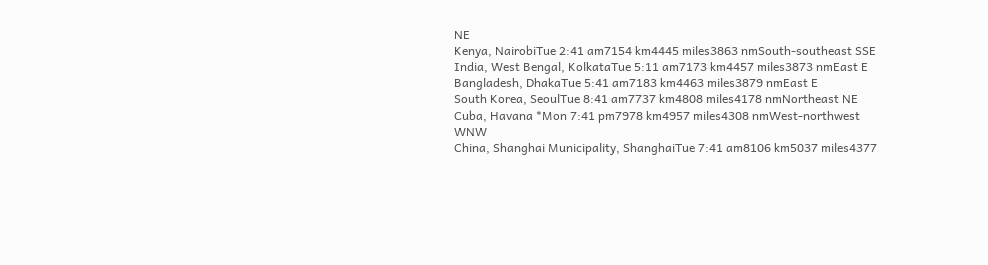NE
Kenya, NairobiTue 2:41 am7154 km4445 miles3863 nmSouth-southeast SSE
India, West Bengal, KolkataTue 5:11 am7173 km4457 miles3873 nmEast E
Bangladesh, DhakaTue 5:41 am7183 km4463 miles3879 nmEast E
South Korea, SeoulTue 8:41 am7737 km4808 miles4178 nmNortheast NE
Cuba, Havana *Mon 7:41 pm7978 km4957 miles4308 nmWest-northwest WNW
China, Shanghai Municipality, ShanghaiTue 7:41 am8106 km5037 miles4377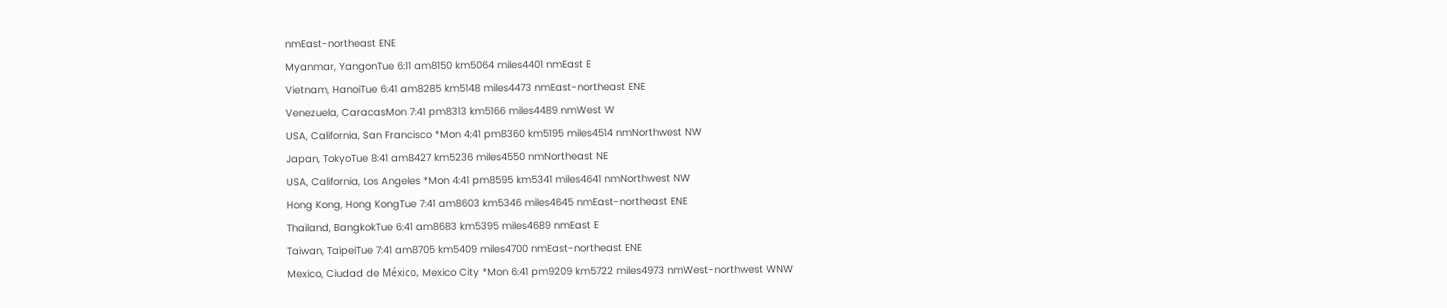nmEast-northeast ENE
Myanmar, YangonTue 6:11 am8150 km5064 miles4401 nmEast E
Vietnam, HanoiTue 6:41 am8285 km5148 miles4473 nmEast-northeast ENE
Venezuela, CaracasMon 7:41 pm8313 km5166 miles4489 nmWest W
USA, California, San Francisco *Mon 4:41 pm8360 km5195 miles4514 nmNorthwest NW
Japan, TokyoTue 8:41 am8427 km5236 miles4550 nmNortheast NE
USA, California, Los Angeles *Mon 4:41 pm8595 km5341 miles4641 nmNorthwest NW
Hong Kong, Hong KongTue 7:41 am8603 km5346 miles4645 nmEast-northeast ENE
Thailand, BangkokTue 6:41 am8683 km5395 miles4689 nmEast E
Taiwan, TaipeiTue 7:41 am8705 km5409 miles4700 nmEast-northeast ENE
Mexico, Ciudad de México, Mexico City *Mon 6:41 pm9209 km5722 miles4973 nmWest-northwest WNW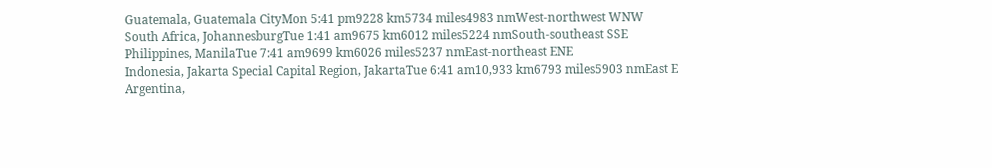Guatemala, Guatemala CityMon 5:41 pm9228 km5734 miles4983 nmWest-northwest WNW
South Africa, JohannesburgTue 1:41 am9675 km6012 miles5224 nmSouth-southeast SSE
Philippines, ManilaTue 7:41 am9699 km6026 miles5237 nmEast-northeast ENE
Indonesia, Jakarta Special Capital Region, JakartaTue 6:41 am10,933 km6793 miles5903 nmEast E
Argentina,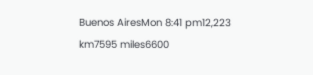Buenos AiresMon 8:41 pm12,223 km7595 miles6600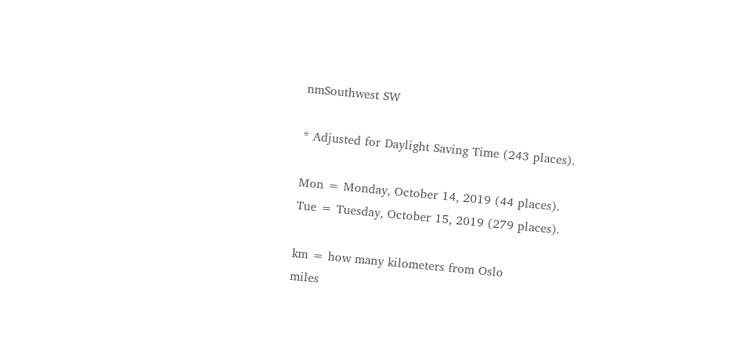nmSouthwest SW

* Adjusted for Daylight Saving Time (243 places).

Mon = Monday, October 14, 2019 (44 places).
Tue = Tuesday, October 15, 2019 (279 places).

km = how many kilometers from Oslo
miles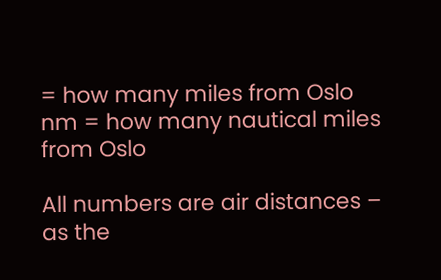= how many miles from Oslo
nm = how many nautical miles from Oslo

All numbers are air distances – as the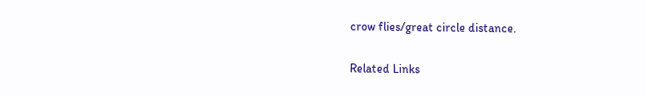crow flies/great circle distance.

Related Links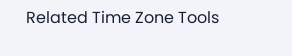Related Time Zone Tools